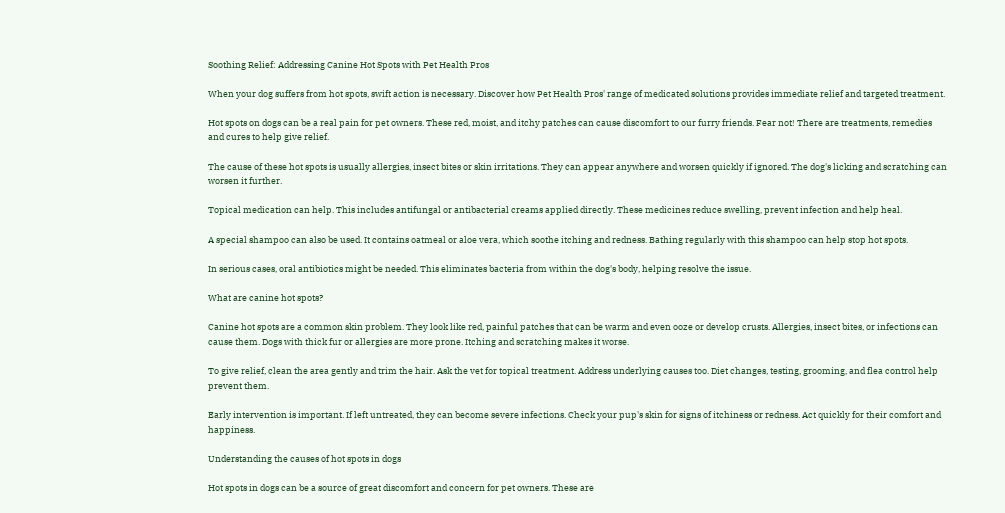Soothing Relief: Addressing Canine Hot Spots with Pet Health Pros

When your dog suffers from hot spots, swift action is necessary. Discover how Pet Health Pros' range of medicated solutions provides immediate relief and targeted treatment.

Hot spots on dogs can be a real pain for pet owners. These red, moist, and itchy patches can cause discomfort to our furry friends. Fear not! There are treatments, remedies and cures to help give relief.

The cause of these hot spots is usually allergies, insect bites or skin irritations. They can appear anywhere and worsen quickly if ignored. The dog's licking and scratching can worsen it further.

Topical medication can help. This includes antifungal or antibacterial creams applied directly. These medicines reduce swelling, prevent infection and help heal.

A special shampoo can also be used. It contains oatmeal or aloe vera, which soothe itching and redness. Bathing regularly with this shampoo can help stop hot spots.

In serious cases, oral antibiotics might be needed. This eliminates bacteria from within the dog's body, helping resolve the issue.

What are canine hot spots?

Canine hot spots are a common skin problem. They look like red, painful patches that can be warm and even ooze or develop crusts. Allergies, insect bites, or infections can cause them. Dogs with thick fur or allergies are more prone. Itching and scratching makes it worse.

To give relief, clean the area gently and trim the hair. Ask the vet for topical treatment. Address underlying causes too. Diet changes, testing, grooming, and flea control help prevent them.

Early intervention is important. If left untreated, they can become severe infections. Check your pup's skin for signs of itchiness or redness. Act quickly for their comfort and happiness.

Understanding the causes of hot spots in dogs

Hot spots in dogs can be a source of great discomfort and concern for pet owners. These are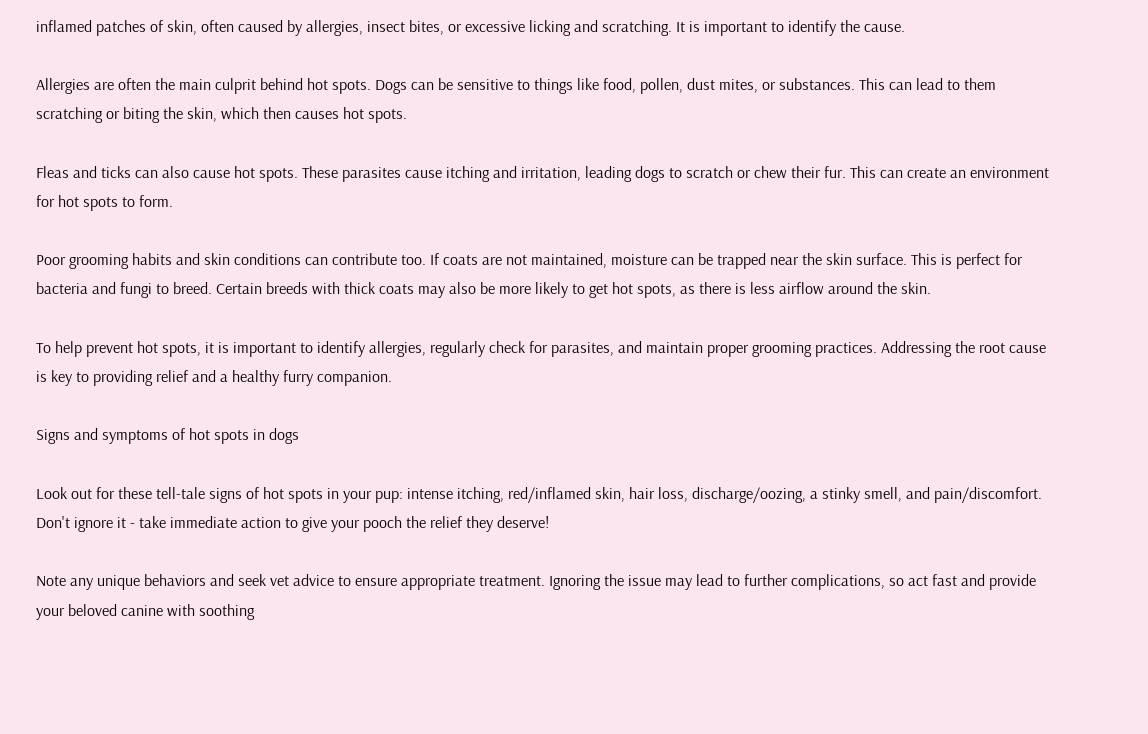inflamed patches of skin, often caused by allergies, insect bites, or excessive licking and scratching. It is important to identify the cause.

Allergies are often the main culprit behind hot spots. Dogs can be sensitive to things like food, pollen, dust mites, or substances. This can lead to them scratching or biting the skin, which then causes hot spots.

Fleas and ticks can also cause hot spots. These parasites cause itching and irritation, leading dogs to scratch or chew their fur. This can create an environment for hot spots to form.

Poor grooming habits and skin conditions can contribute too. If coats are not maintained, moisture can be trapped near the skin surface. This is perfect for bacteria and fungi to breed. Certain breeds with thick coats may also be more likely to get hot spots, as there is less airflow around the skin.

To help prevent hot spots, it is important to identify allergies, regularly check for parasites, and maintain proper grooming practices. Addressing the root cause is key to providing relief and a healthy furry companion.

Signs and symptoms of hot spots in dogs

Look out for these tell-tale signs of hot spots in your pup: intense itching, red/inflamed skin, hair loss, discharge/oozing, a stinky smell, and pain/discomfort. Don't ignore it - take immediate action to give your pooch the relief they deserve!

Note any unique behaviors and seek vet advice to ensure appropriate treatment. Ignoring the issue may lead to further complications, so act fast and provide your beloved canine with soothing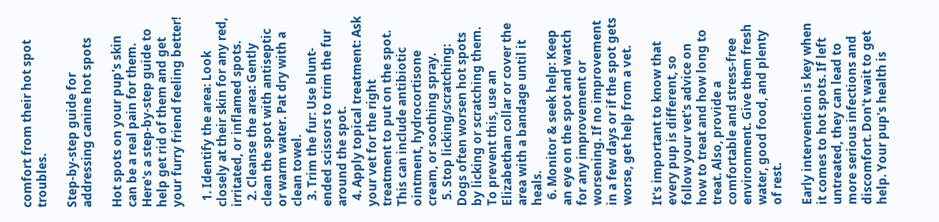comfort from their hot spot troubles.

Step-by-step guide for addressing canine hot spots

Hot spots on your pup's skin can be a real pain for them. Here's a step-by-step guide to help get rid of them and get your furry friend feeling better!

  1. Identify the area: Look closely at their skin for any red, irritated, or inflamed spots.
  2. Cleanse the area: Gently clean the spot with antiseptic or warm water. Pat dry with a clean towel.
  3. Trim the fur: Use blunt-ended scissors to trim the fur around the spot.
  4. Apply topical treatment: Ask your vet for the right treatment to put on the spot. This can include antibiotic ointment, hydrocortisone cream, or soothing spray.
  5. Stop licking/scratching: Dogs often worsen hot spots by licking or scratching them. To prevent this, use an Elizabethan collar or cover the area with a bandage until it heals.
  6. Monitor & seek help: Keep an eye on the spot and watch for any improvement or worsening. If no improvement in a few days or if the spot gets worse, get help from a vet.

It's important to know that every pup is different, so follow your vet's advice on how to treat and how long to treat. Also, provide a comfortable and stress-free environment. Give them fresh water, good food, and plenty of rest.

Early intervention is key when it comes to hot spots. If left untreated, they can lead to more serious infections and discomfort. Don't wait to get help. Your pup's health is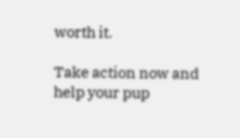worth it.

Take action now and help your pup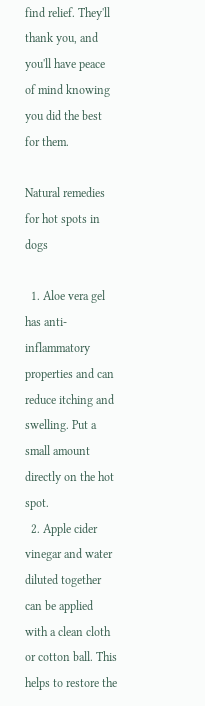find relief. They'll thank you, and you'll have peace of mind knowing you did the best for them.

Natural remedies for hot spots in dogs

  1. Aloe vera gel has anti-inflammatory properties and can reduce itching and swelling. Put a small amount directly on the hot spot.
  2. Apple cider vinegar and water diluted together can be applied with a clean cloth or cotton ball. This helps to restore the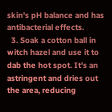skin's pH balance and has antibacterial effects.
  3. Soak a cotton ball in witch hazel and use it to dab the hot spot. It's an astringent and dries out the area, reducing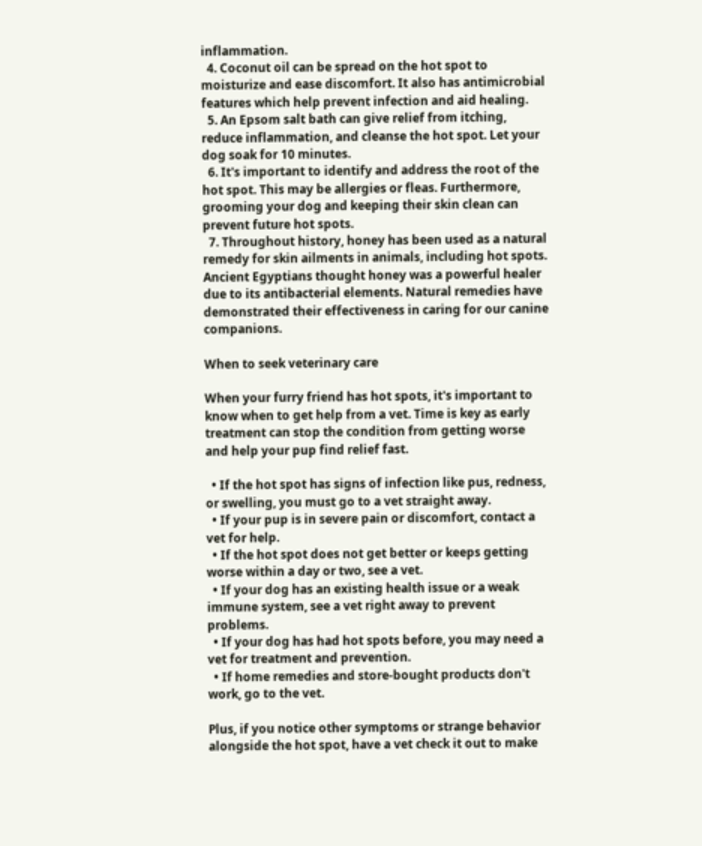inflammation.
  4. Coconut oil can be spread on the hot spot to moisturize and ease discomfort. It also has antimicrobial features which help prevent infection and aid healing.
  5. An Epsom salt bath can give relief from itching, reduce inflammation, and cleanse the hot spot. Let your dog soak for 10 minutes.
  6. It's important to identify and address the root of the hot spot. This may be allergies or fleas. Furthermore, grooming your dog and keeping their skin clean can prevent future hot spots.
  7. Throughout history, honey has been used as a natural remedy for skin ailments in animals, including hot spots. Ancient Egyptians thought honey was a powerful healer due to its antibacterial elements. Natural remedies have demonstrated their effectiveness in caring for our canine companions.

When to seek veterinary care

When your furry friend has hot spots, it's important to know when to get help from a vet. Time is key as early treatment can stop the condition from getting worse and help your pup find relief fast.

  • If the hot spot has signs of infection like pus, redness, or swelling, you must go to a vet straight away.
  • If your pup is in severe pain or discomfort, contact a vet for help.
  • If the hot spot does not get better or keeps getting worse within a day or two, see a vet.
  • If your dog has an existing health issue or a weak immune system, see a vet right away to prevent problems.
  • If your dog has had hot spots before, you may need a vet for treatment and prevention.
  • If home remedies and store-bought products don't work, go to the vet.

Plus, if you notice other symptoms or strange behavior alongside the hot spot, have a vet check it out to make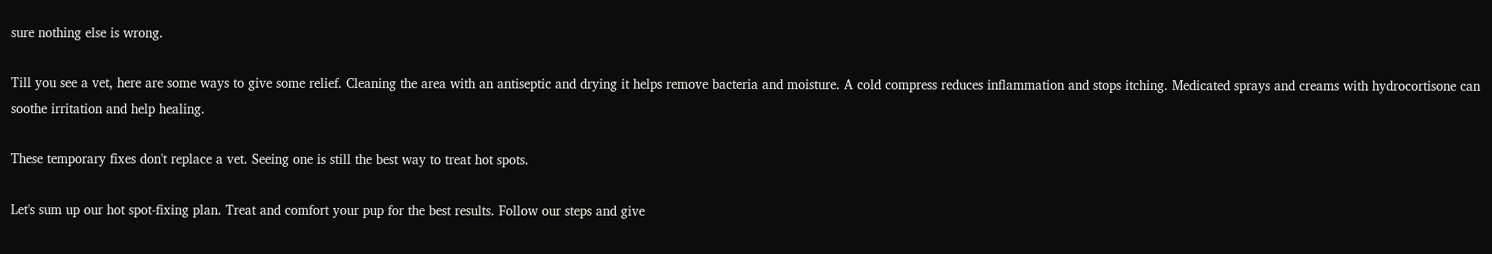sure nothing else is wrong.

Till you see a vet, here are some ways to give some relief. Cleaning the area with an antiseptic and drying it helps remove bacteria and moisture. A cold compress reduces inflammation and stops itching. Medicated sprays and creams with hydrocortisone can soothe irritation and help healing.

These temporary fixes don't replace a vet. Seeing one is still the best way to treat hot spots.

Let's sum up our hot spot-fixing plan. Treat and comfort your pup for the best results. Follow our steps and give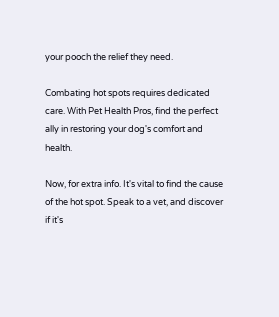your pooch the relief they need.

Combating hot spots requires dedicated care. With Pet Health Pros, find the perfect ally in restoring your dog's comfort and health.

Now, for extra info. It's vital to find the cause of the hot spot. Speak to a vet, and discover if it's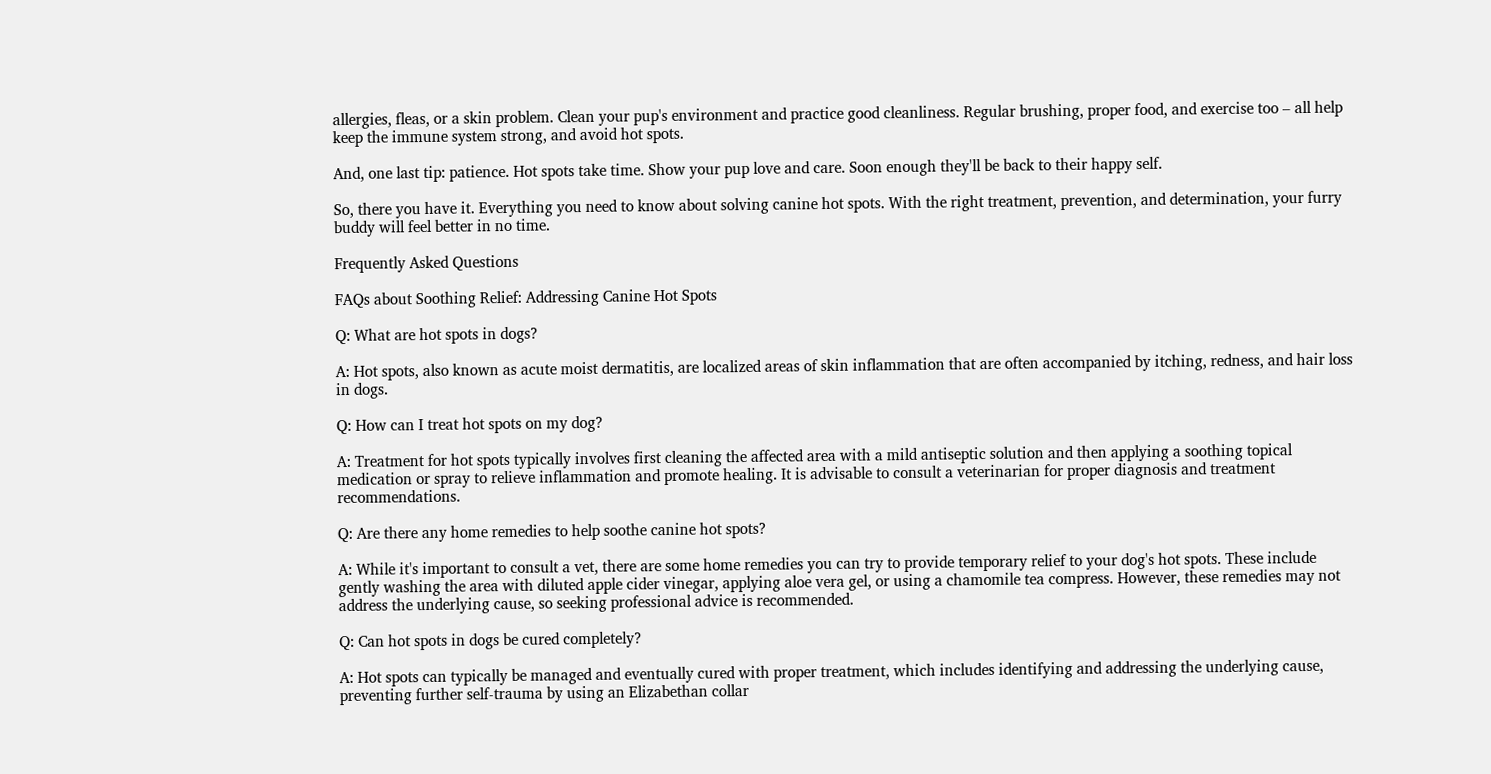allergies, fleas, or a skin problem. Clean your pup's environment and practice good cleanliness. Regular brushing, proper food, and exercise too – all help keep the immune system strong, and avoid hot spots.

And, one last tip: patience. Hot spots take time. Show your pup love and care. Soon enough they'll be back to their happy self.

So, there you have it. Everything you need to know about solving canine hot spots. With the right treatment, prevention, and determination, your furry buddy will feel better in no time.

Frequently Asked Questions

FAQs about Soothing Relief: Addressing Canine Hot Spots

Q: What are hot spots in dogs?

A: Hot spots, also known as acute moist dermatitis, are localized areas of skin inflammation that are often accompanied by itching, redness, and hair loss in dogs.

Q: How can I treat hot spots on my dog?

A: Treatment for hot spots typically involves first cleaning the affected area with a mild antiseptic solution and then applying a soothing topical medication or spray to relieve inflammation and promote healing. It is advisable to consult a veterinarian for proper diagnosis and treatment recommendations.

Q: Are there any home remedies to help soothe canine hot spots?

A: While it's important to consult a vet, there are some home remedies you can try to provide temporary relief to your dog's hot spots. These include gently washing the area with diluted apple cider vinegar, applying aloe vera gel, or using a chamomile tea compress. However, these remedies may not address the underlying cause, so seeking professional advice is recommended.

Q: Can hot spots in dogs be cured completely?

A: Hot spots can typically be managed and eventually cured with proper treatment, which includes identifying and addressing the underlying cause, preventing further self-trauma by using an Elizabethan collar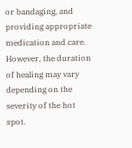or bandaging, and providing appropriate medication and care. However, the duration of healing may vary depending on the severity of the hot spot.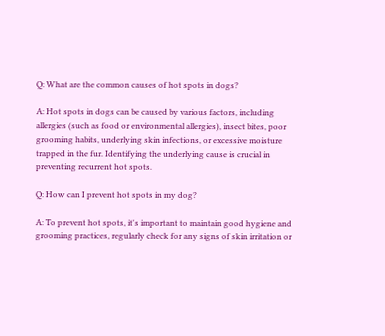Q: What are the common causes of hot spots in dogs?

A: Hot spots in dogs can be caused by various factors, including allergies (such as food or environmental allergies), insect bites, poor grooming habits, underlying skin infections, or excessive moisture trapped in the fur. Identifying the underlying cause is crucial in preventing recurrent hot spots.

Q: How can I prevent hot spots in my dog?

A: To prevent hot spots, it's important to maintain good hygiene and grooming practices, regularly check for any signs of skin irritation or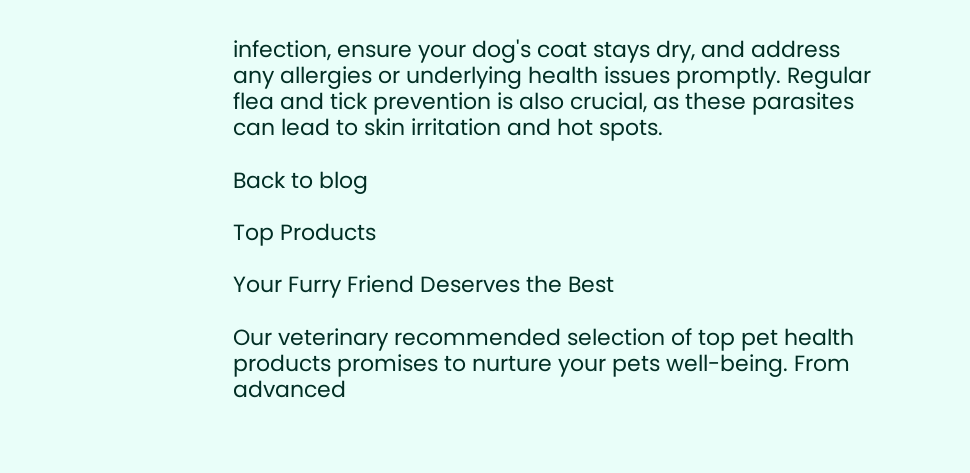infection, ensure your dog's coat stays dry, and address any allergies or underlying health issues promptly. Regular flea and tick prevention is also crucial, as these parasites can lead to skin irritation and hot spots.

Back to blog

Top Products

Your Furry Friend Deserves the Best

Our veterinary recommended selection of top pet health products promises to nurture your pets well-being. From advanced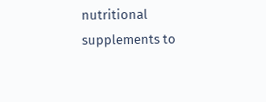nutritional supplements to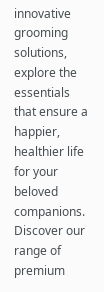innovative grooming solutions, explore the essentials that ensure a happier, healthier life for your beloved companions. Discover our range of premium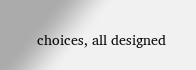choices, all designed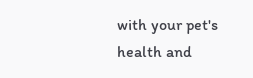with your pet's health and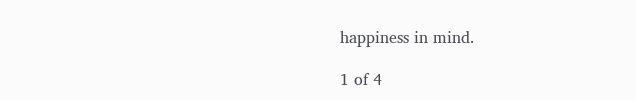happiness in mind.

1 of 4